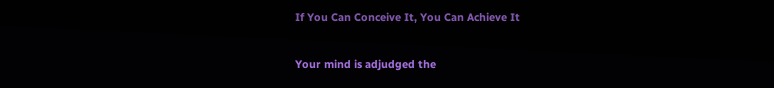If You Can Conceive It, You Can Achieve It

Your mind is adjudged the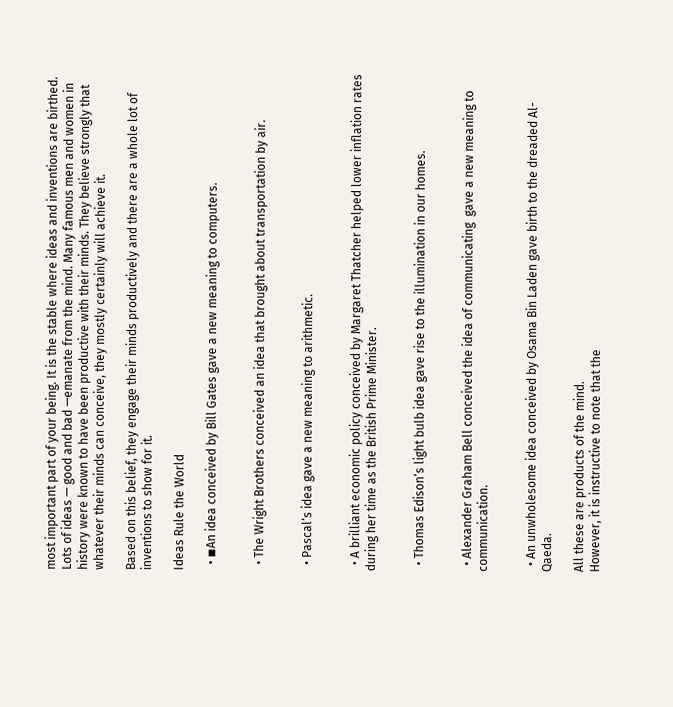most important part of your being. It is the stable where ideas and inventions are birthed. Lots of ideas — good and bad —emanate from the mind. Many famous men and women in history were known to have been productive with their minds. They believe strongly that whatever their minds can conceive, they mostly certainly will achieve it.

Based on this belief, they engage their minds productively and there are a whole lot of inventions to show for it.

Ideas Rule the World

  • ◾An idea conceived by Bill Gates gave a new meaning to computers.


  • The Wright Brothers conceived an idea that brought about transportation by air.


  • Pascal‘s idea gave a new meaning to arithmetic.


  • A brilliant economic policy conceived by Margaret Thatcher helped lower inflation rates during her time as the British Prime Minister.


  • Thomas Edison‘s light bulb idea gave rise to the illumination in our homes.


  • Alexander Graham Bell conceived the idea of communicating  gave a new meaning to communication.


  • An unwholesome idea conceived by Osama Bin Laden gave birth to the dreaded Al-Qaeda.

All these are products of the mind.
However, it is instructive to note that the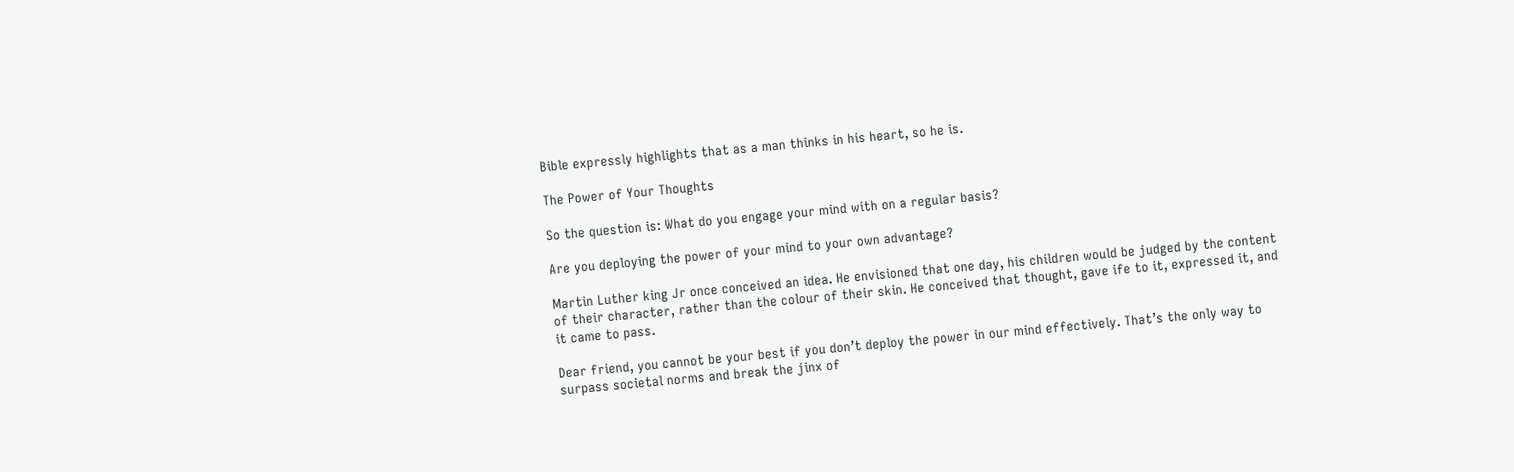Bible expressly highlights that as a man thinks in his heart, so he is.

The Power of Your Thoughts

So the question is: What do you engage your mind with on a regular basis?

Are you deploying the power of your mind to your own advantage?

Martin Luther king Jr once conceived an idea. He envisioned that one day, his children would be judged by the content of their character, rather than the colour of their skin. He conceived that thought, gave ife to it, expressed it, and it came to pass.

Dear friend, you cannot be your best if you don’t deploy the power in our mind effectively. That’s the only way to surpass societal norms and break the jinx of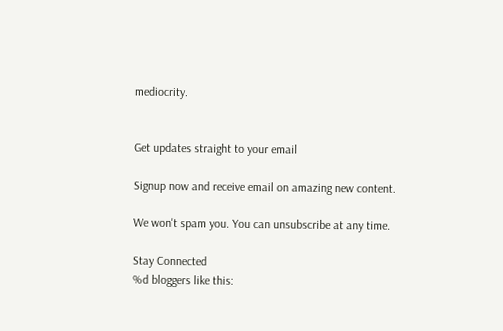mediocrity.


Get updates straight to your email

Signup now and receive email on amazing new content.

We won't spam you. You can unsubscribe at any time.

Stay Connected
%d bloggers like this: